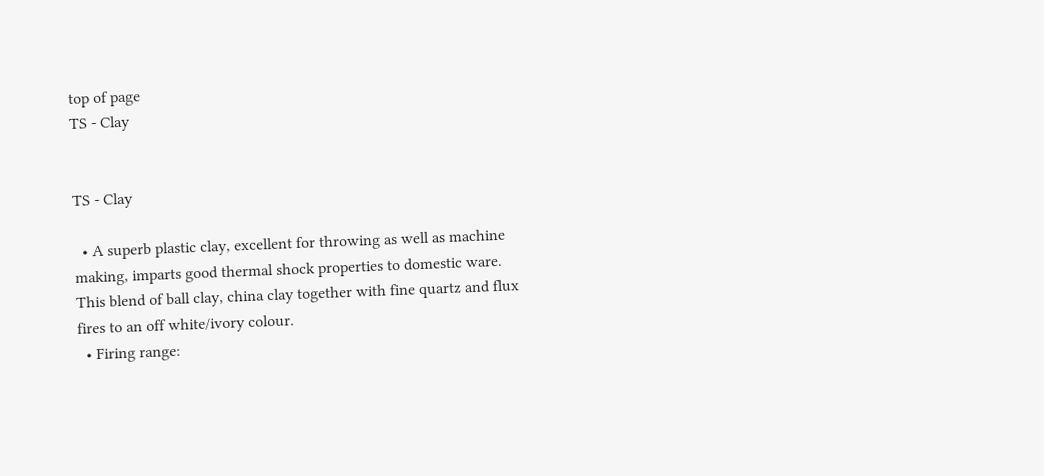top of page
TS - Clay


TS - Clay

  • A superb plastic clay, excellent for throwing as well as machine making, imparts good thermal shock properties to domestic ware. This blend of ball clay, china clay together with fine quartz and flux fires to an off white/ivory colour.
  • Firing range: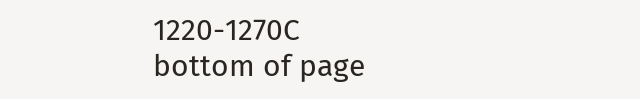1220-1270C
bottom of page